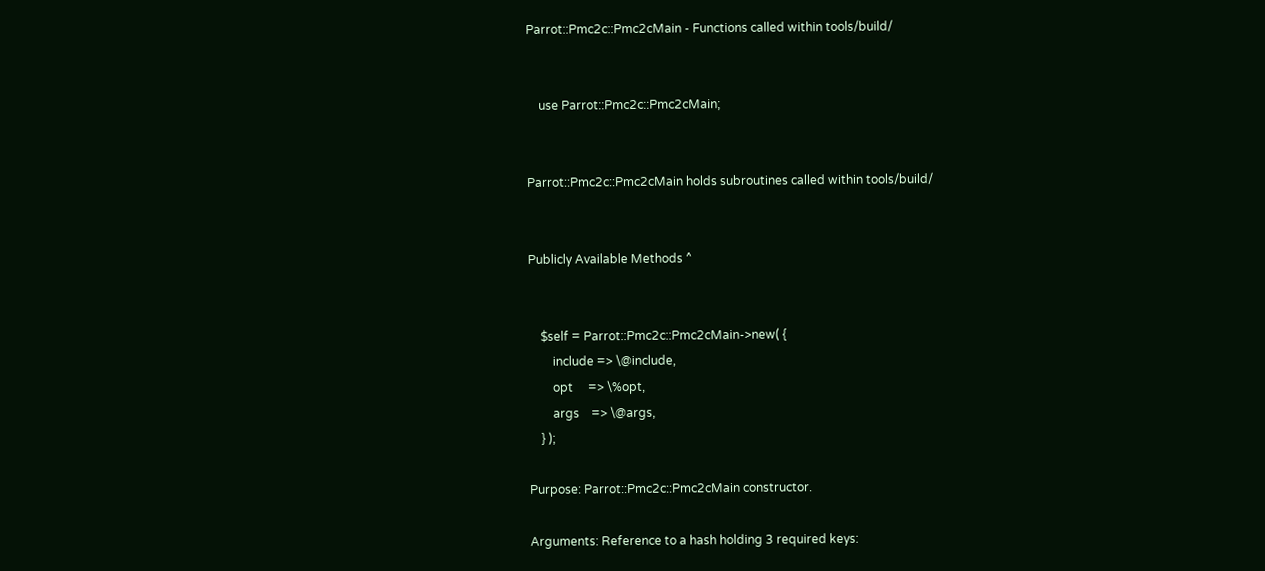Parrot::Pmc2c::Pmc2cMain - Functions called within tools/build/


    use Parrot::Pmc2c::Pmc2cMain;


Parrot::Pmc2c::Pmc2cMain holds subroutines called within tools/build/


Publicly Available Methods ^


    $self = Parrot::Pmc2c::Pmc2cMain->new( {
        include => \@include,
        opt     => \%opt,
        args    => \@args,
    } );

Purpose: Parrot::Pmc2c::Pmc2cMain constructor.

Arguments: Reference to a hash holding 3 required keys: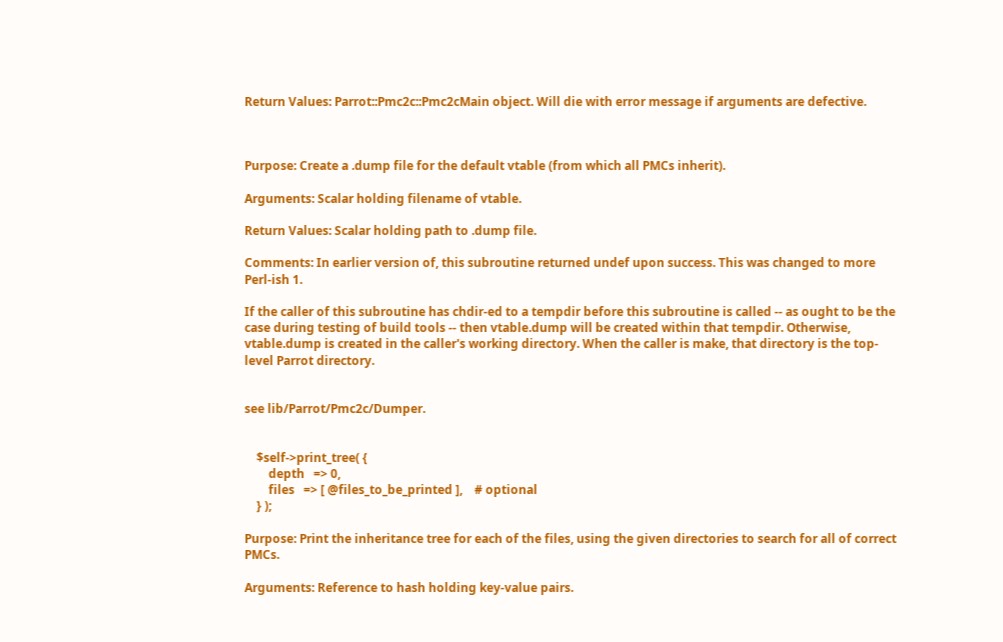Return Values: Parrot::Pmc2c::Pmc2cMain object. Will die with error message if arguments are defective.



Purpose: Create a .dump file for the default vtable (from which all PMCs inherit).

Arguments: Scalar holding filename of vtable.

Return Values: Scalar holding path to .dump file.

Comments: In earlier version of, this subroutine returned undef upon success. This was changed to more Perl-ish 1.

If the caller of this subroutine has chdir-ed to a tempdir before this subroutine is called -- as ought to be the case during testing of build tools -- then vtable.dump will be created within that tempdir. Otherwise, vtable.dump is created in the caller's working directory. When the caller is make, that directory is the top-level Parrot directory.


see lib/Parrot/Pmc2c/Dumper.


    $self->print_tree( {
        depth   => 0,
        files   => [ @files_to_be_printed ],    # optional
    } );

Purpose: Print the inheritance tree for each of the files, using the given directories to search for all of correct PMCs.

Arguments: Reference to hash holding key-value pairs.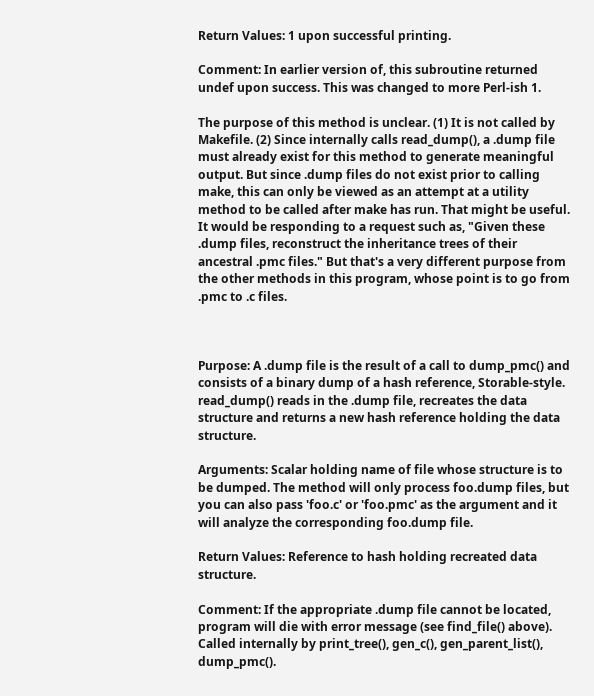Return Values: 1 upon successful printing.

Comment: In earlier version of, this subroutine returned undef upon success. This was changed to more Perl-ish 1.

The purpose of this method is unclear. (1) It is not called by Makefile. (2) Since internally calls read_dump(), a .dump file must already exist for this method to generate meaningful output. But since .dump files do not exist prior to calling make, this can only be viewed as an attempt at a utility method to be called after make has run. That might be useful. It would be responding to a request such as, "Given these .dump files, reconstruct the inheritance trees of their ancestral .pmc files." But that's a very different purpose from the other methods in this program, whose point is to go from .pmc to .c files.



Purpose: A .dump file is the result of a call to dump_pmc() and consists of a binary dump of a hash reference, Storable-style. read_dump() reads in the .dump file, recreates the data structure and returns a new hash reference holding the data structure.

Arguments: Scalar holding name of file whose structure is to be dumped. The method will only process foo.dump files, but you can also pass 'foo.c' or 'foo.pmc' as the argument and it will analyze the corresponding foo.dump file.

Return Values: Reference to hash holding recreated data structure.

Comment: If the appropriate .dump file cannot be located, program will die with error message (see find_file() above). Called internally by print_tree(), gen_c(), gen_parent_list(), dump_pmc().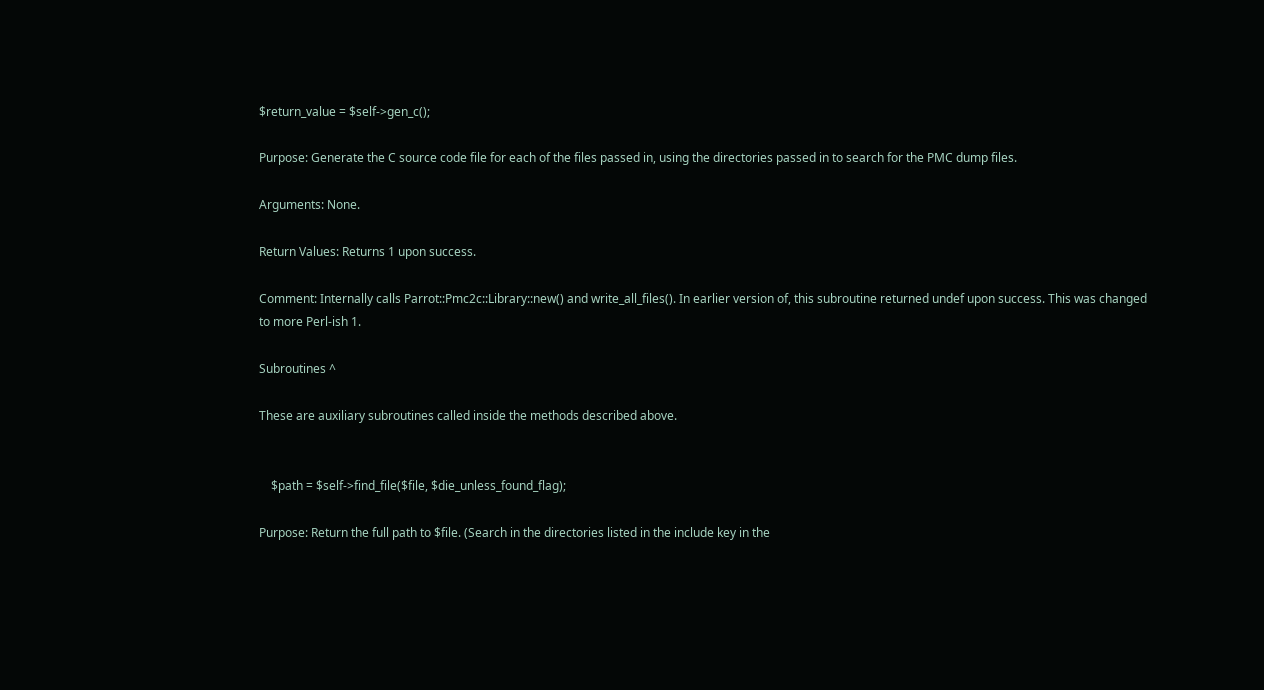$return_value = $self->gen_c();

Purpose: Generate the C source code file for each of the files passed in, using the directories passed in to search for the PMC dump files.

Arguments: None.

Return Values: Returns 1 upon success.

Comment: Internally calls Parrot::Pmc2c::Library::new() and write_all_files(). In earlier version of, this subroutine returned undef upon success. This was changed to more Perl-ish 1.

Subroutines ^

These are auxiliary subroutines called inside the methods described above.


    $path = $self->find_file($file, $die_unless_found_flag);

Purpose: Return the full path to $file. (Search in the directories listed in the include key in the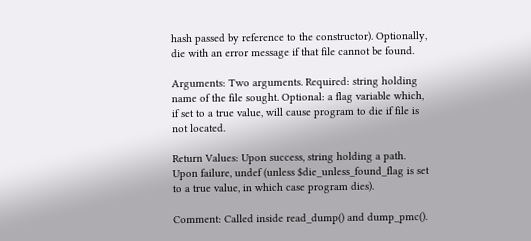hash passed by reference to the constructor). Optionally, die with an error message if that file cannot be found.

Arguments: Two arguments. Required: string holding name of the file sought. Optional: a flag variable which, if set to a true value, will cause program to die if file is not located.

Return Values: Upon success, string holding a path. Upon failure, undef (unless $die_unless_found_flag is set to a true value, in which case program dies).

Comment: Called inside read_dump() and dump_pmc().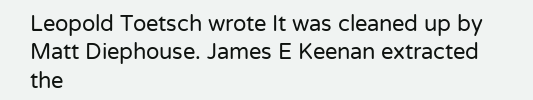Leopold Toetsch wrote It was cleaned up by Matt Diephouse. James E Keenan extracted the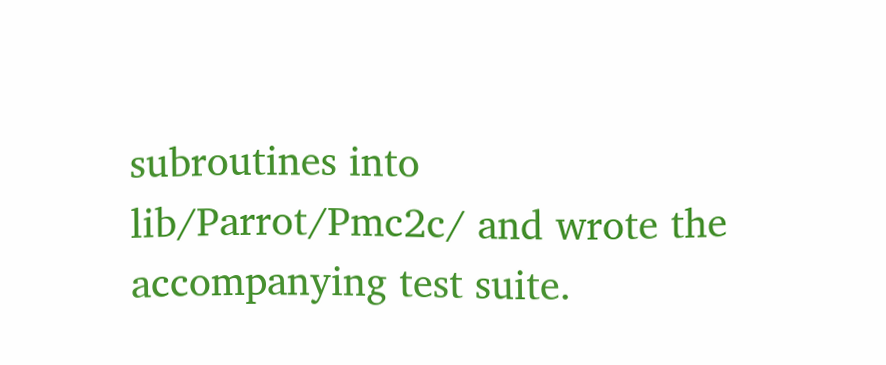subroutines into lib/Parrot/Pmc2c/ and wrote the accompanying test suite.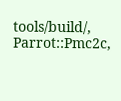tools/build/, Parrot::Pmc2c,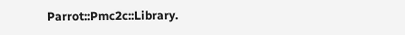Parrot::Pmc2c::Library.